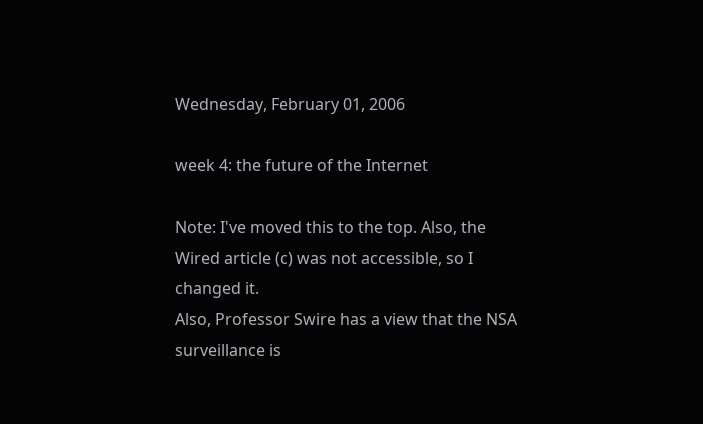Wednesday, February 01, 2006

week 4: the future of the Internet

Note: I've moved this to the top. Also, the Wired article (c) was not accessible, so I changed it.
Also, Professor Swire has a view that the NSA surveillance is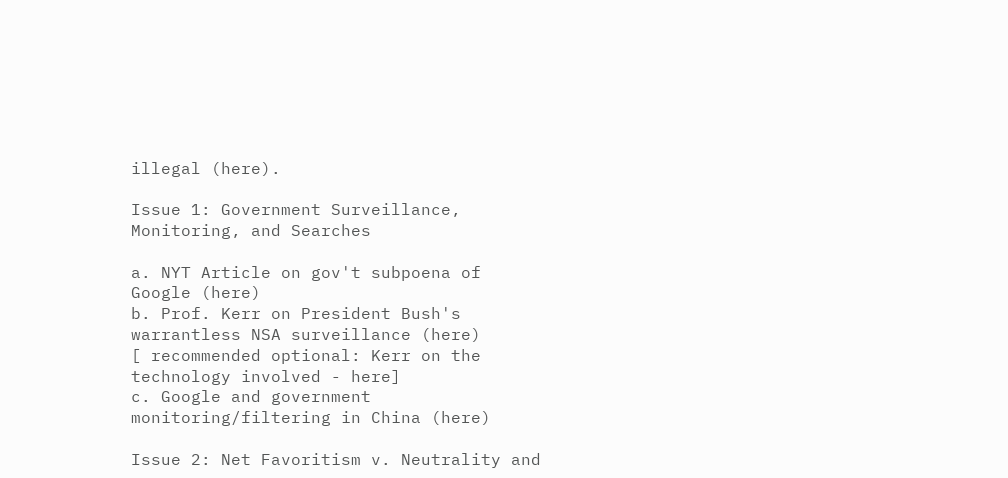illegal (here).

Issue 1: Government Surveillance, Monitoring, and Searches

a. NYT Article on gov't subpoena of Google (here)
b. Prof. Kerr on President Bush's warrantless NSA surveillance (here)
[ recommended optional: Kerr on the technology involved - here]
c. Google and government monitoring/filtering in China (here)

Issue 2: Net Favoritism v. Neutrality and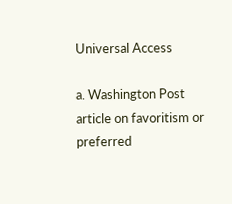Universal Access

a. Washington Post article on favoritism or preferred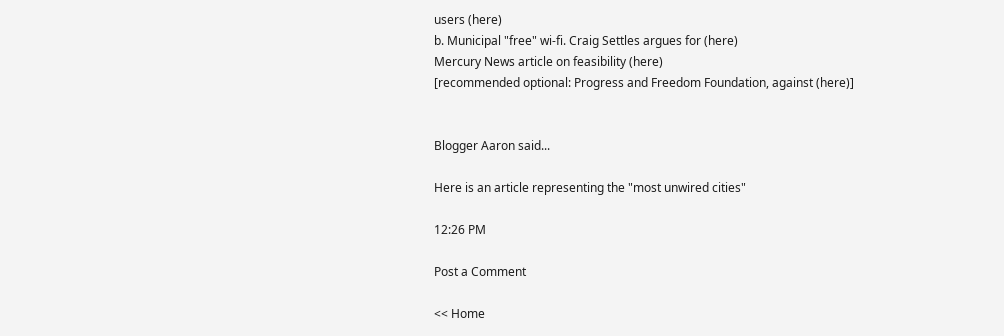users (here)
b. Municipal "free" wi-fi. Craig Settles argues for (here)
Mercury News article on feasibility (here)
[recommended optional: Progress and Freedom Foundation, against (here)]


Blogger Aaron said...

Here is an article representing the "most unwired cities"

12:26 PM

Post a Comment

<< Home